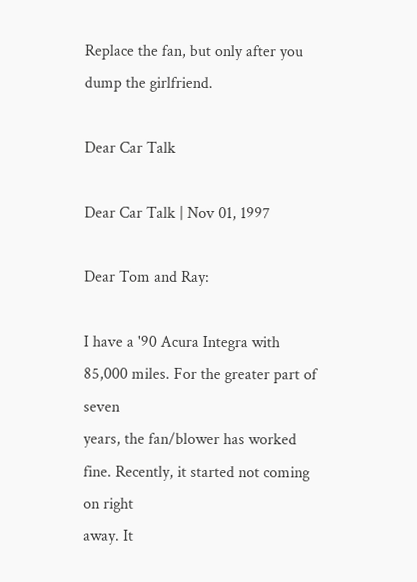Replace the fan, but only after you dump the girlfriend.

Dear Car Talk

Dear Car Talk | Nov 01, 1997

Dear Tom and Ray:

I have a '90 Acura Integra with 85,000 miles. For the greater part of seven
years, the fan/blower has worked fine. Recently, it started not coming on right
away. It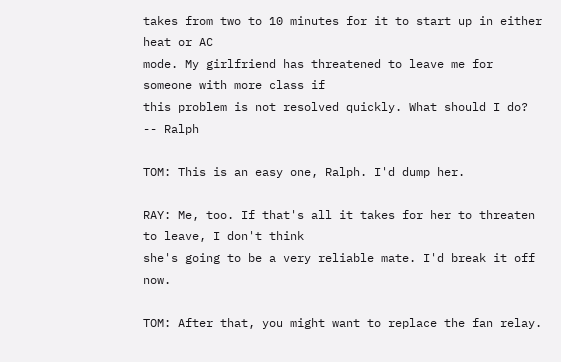takes from two to 10 minutes for it to start up in either heat or AC
mode. My girlfriend has threatened to leave me for someone with more class if
this problem is not resolved quickly. What should I do? -- Ralph

TOM: This is an easy one, Ralph. I'd dump her.

RAY: Me, too. If that's all it takes for her to threaten to leave, I don't think
she's going to be a very reliable mate. I'd break it off now.

TOM: After that, you might want to replace the fan relay.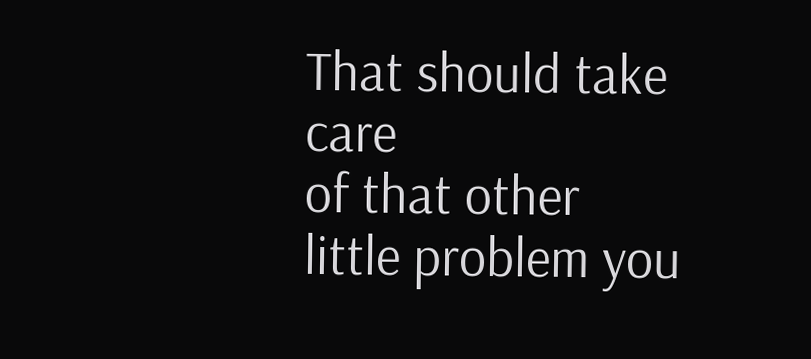That should take care
of that other little problem you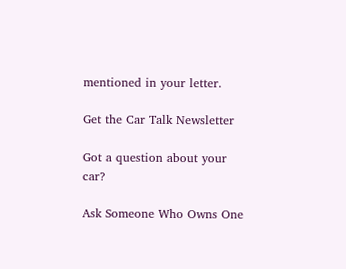mentioned in your letter.

Get the Car Talk Newsletter

Got a question about your car?

Ask Someone Who Owns One